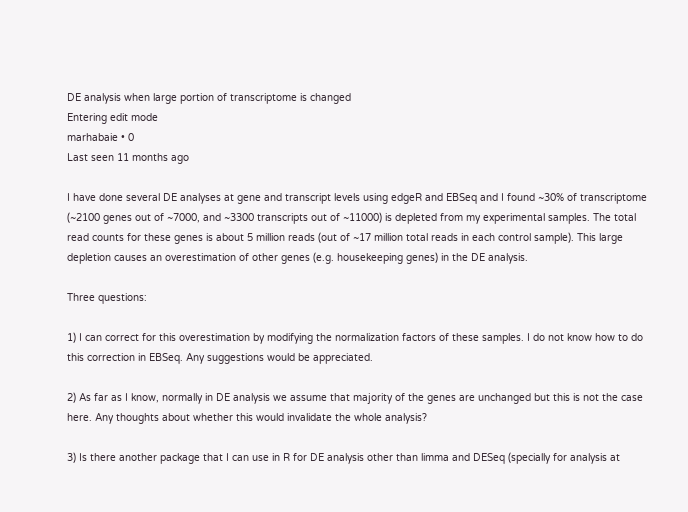DE analysis when large portion of transcriptome is changed
Entering edit mode
marhabaie • 0
Last seen 11 months ago

I have done several DE analyses at gene and transcript levels using edgeR and EBSeq and I found ~30% of transcriptome (~2100 genes out of ~7000, and ~3300 transcripts out of ~11000) is depleted from my experimental samples. The total read counts for these genes is about 5 million reads (out of ~17 million total reads in each control sample). This large depletion causes an overestimation of other genes (e.g. housekeeping genes) in the DE analysis.

Three questions:

1) I can correct for this overestimation by modifying the normalization factors of these samples. I do not know how to do this correction in EBSeq. Any suggestions would be appreciated.

2) As far as I know, normally in DE analysis we assume that majority of the genes are unchanged but this is not the case here. Any thoughts about whether this would invalidate the whole analysis?

3) Is there another package that I can use in R for DE analysis other than limma and DESeq (specially for analysis at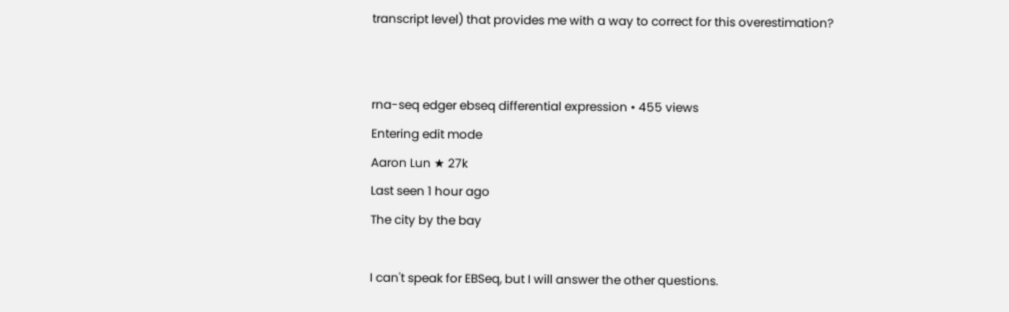transcript level) that provides me with a way to correct for this overestimation?


rna-seq edger ebseq differential expression • 455 views
Entering edit mode
Aaron Lun ★ 27k
Last seen 1 hour ago
The city by the bay

I can't speak for EBSeq, but I will answer the other questions.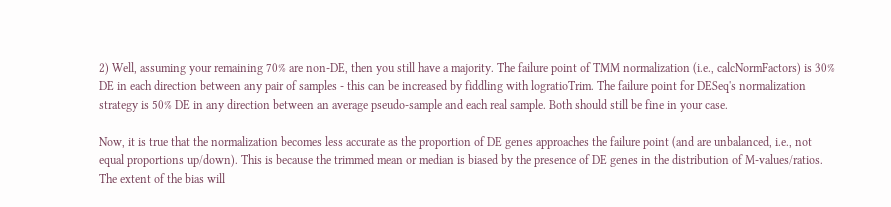2) Well, assuming your remaining 70% are non-DE, then you still have a majority. The failure point of TMM normalization (i.e., calcNormFactors) is 30% DE in each direction between any pair of samples - this can be increased by fiddling with logratioTrim. The failure point for DESeq's normalization strategy is 50% DE in any direction between an average pseudo-sample and each real sample. Both should still be fine in your case.

Now, it is true that the normalization becomes less accurate as the proportion of DE genes approaches the failure point (and are unbalanced, i.e., not equal proportions up/down). This is because the trimmed mean or median is biased by the presence of DE genes in the distribution of M-values/ratios. The extent of the bias will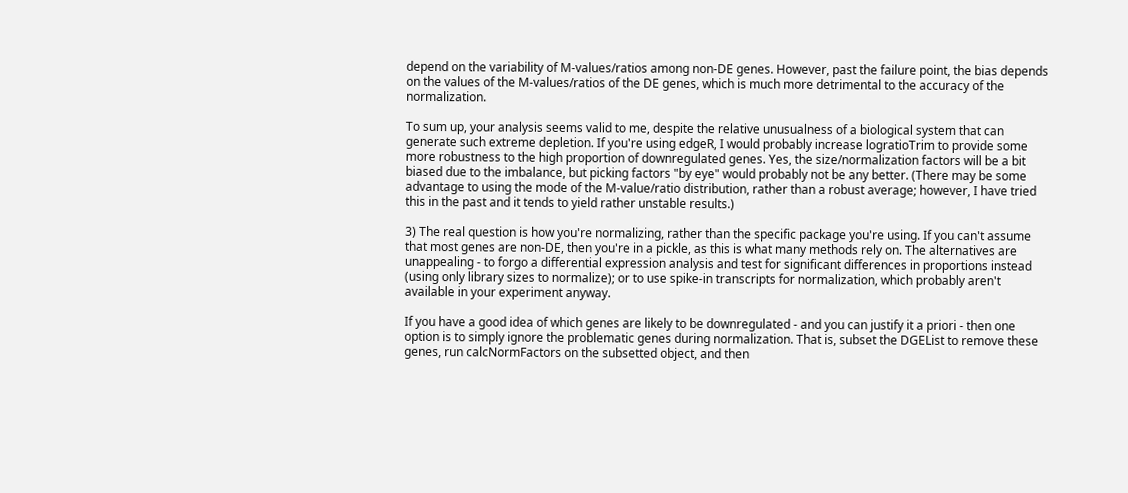depend on the variability of M-values/ratios among non-DE genes. However, past the failure point, the bias depends on the values of the M-values/ratios of the DE genes, which is much more detrimental to the accuracy of the normalization.

To sum up, your analysis seems valid to me, despite the relative unusualness of a biological system that can generate such extreme depletion. If you're using edgeR, I would probably increase logratioTrim to provide some more robustness to the high proportion of downregulated genes. Yes, the size/normalization factors will be a bit biased due to the imbalance, but picking factors "by eye" would probably not be any better. (There may be some advantage to using the mode of the M-value/ratio distribution, rather than a robust average; however, I have tried this in the past and it tends to yield rather unstable results.)

3) The real question is how you're normalizing, rather than the specific package you're using. If you can't assume that most genes are non-DE, then you're in a pickle, as this is what many methods rely on. The alternatives are unappealing - to forgo a differential expression analysis and test for significant differences in proportions instead (using only library sizes to normalize); or to use spike-in transcripts for normalization, which probably aren't available in your experiment anyway.

If you have a good idea of which genes are likely to be downregulated - and you can justify it a priori - then one option is to simply ignore the problematic genes during normalization. That is, subset the DGEList to remove these genes, run calcNormFactors on the subsetted object, and then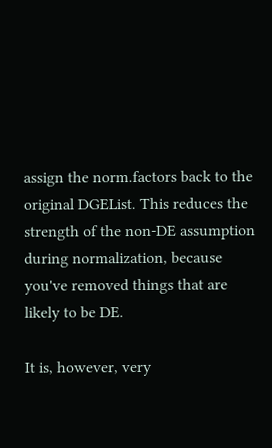assign the norm.factors back to the original DGEList. This reduces the strength of the non-DE assumption during normalization, because you've removed things that are likely to be DE.

It is, however, very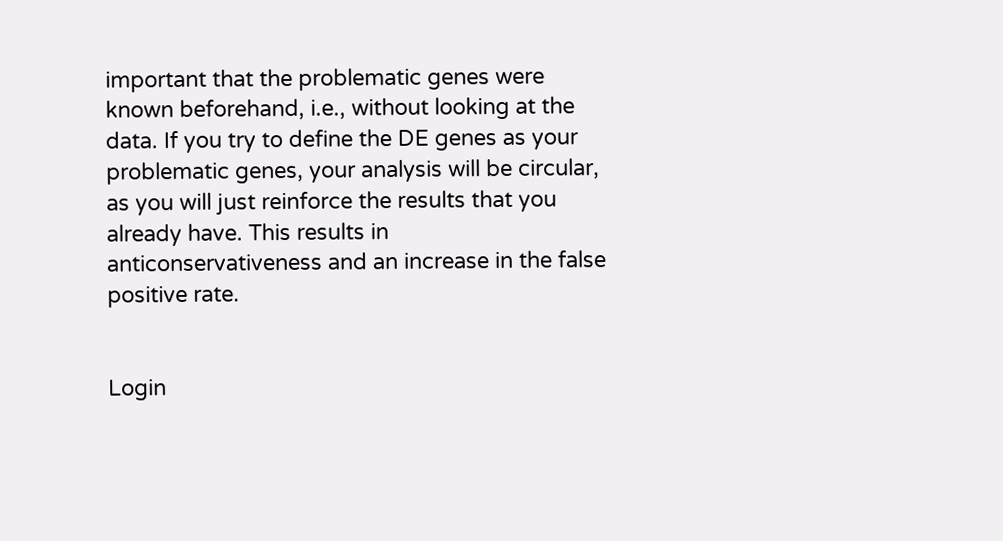important that the problematic genes were known beforehand, i.e., without looking at the data. If you try to define the DE genes as your problematic genes, your analysis will be circular, as you will just reinforce the results that you already have. This results in anticonservativeness and an increase in the false positive rate.


Login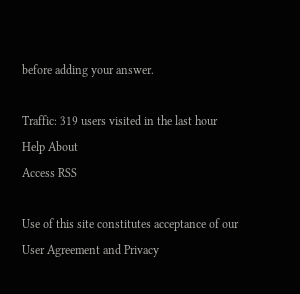before adding your answer.

Traffic: 319 users visited in the last hour
Help About
Access RSS

Use of this site constitutes acceptance of our User Agreement and Privacy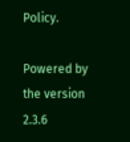Policy.

Powered by the version 2.3.6